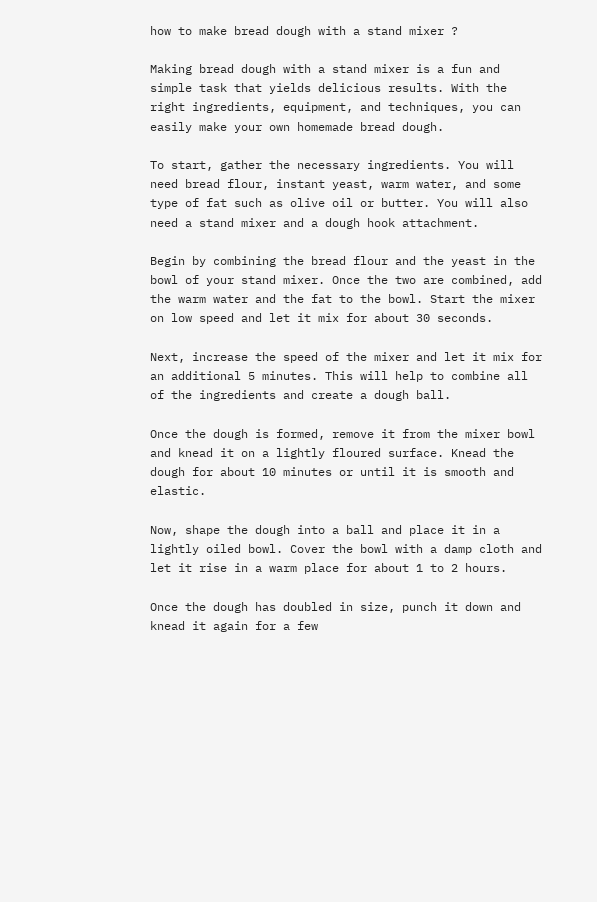how to make bread dough with a stand mixer ?

Making bread dough with a stand mixer is a fun and simple task that yields delicious results. With the right ingredients, equipment, and techniques, you can easily make your own homemade bread dough.

To start, gather the necessary ingredients. You will need bread flour, instant yeast, warm water, and some type of fat such as olive oil or butter. You will also need a stand mixer and a dough hook attachment.

Begin by combining the bread flour and the yeast in the bowl of your stand mixer. Once the two are combined, add the warm water and the fat to the bowl. Start the mixer on low speed and let it mix for about 30 seconds.

Next, increase the speed of the mixer and let it mix for an additional 5 minutes. This will help to combine all of the ingredients and create a dough ball.

Once the dough is formed, remove it from the mixer bowl and knead it on a lightly floured surface. Knead the dough for about 10 minutes or until it is smooth and elastic.

Now, shape the dough into a ball and place it in a lightly oiled bowl. Cover the bowl with a damp cloth and let it rise in a warm place for about 1 to 2 hours.

Once the dough has doubled in size, punch it down and knead it again for a few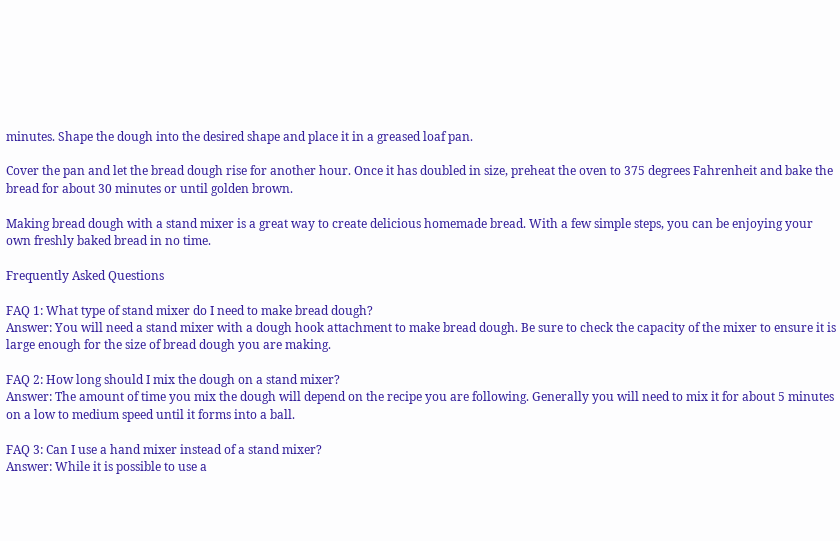minutes. Shape the dough into the desired shape and place it in a greased loaf pan.

Cover the pan and let the bread dough rise for another hour. Once it has doubled in size, preheat the oven to 375 degrees Fahrenheit and bake the bread for about 30 minutes or until golden brown.

Making bread dough with a stand mixer is a great way to create delicious homemade bread. With a few simple steps, you can be enjoying your own freshly baked bread in no time.

Frequently Asked Questions

FAQ 1: What type of stand mixer do I need to make bread dough?
Answer: You will need a stand mixer with a dough hook attachment to make bread dough. Be sure to check the capacity of the mixer to ensure it is large enough for the size of bread dough you are making.

FAQ 2: How long should I mix the dough on a stand mixer?
Answer: The amount of time you mix the dough will depend on the recipe you are following. Generally you will need to mix it for about 5 minutes on a low to medium speed until it forms into a ball.

FAQ 3: Can I use a hand mixer instead of a stand mixer?
Answer: While it is possible to use a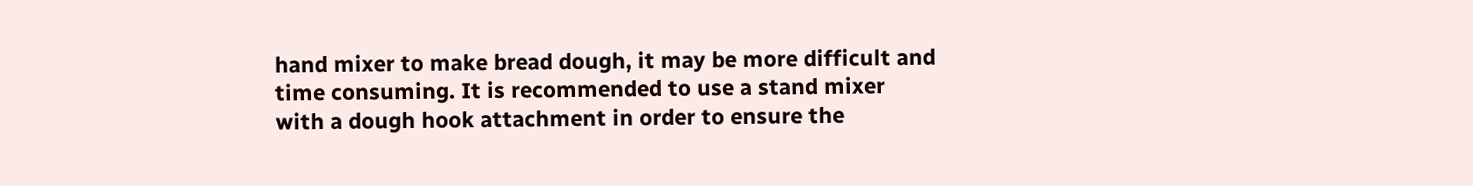hand mixer to make bread dough, it may be more difficult and time consuming. It is recommended to use a stand mixer with a dough hook attachment in order to ensure the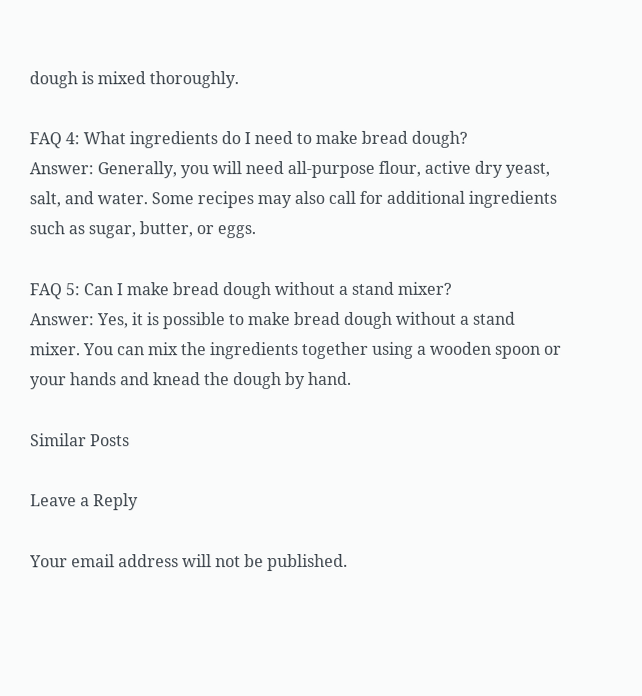dough is mixed thoroughly.

FAQ 4: What ingredients do I need to make bread dough?
Answer: Generally, you will need all-purpose flour, active dry yeast, salt, and water. Some recipes may also call for additional ingredients such as sugar, butter, or eggs.

FAQ 5: Can I make bread dough without a stand mixer?
Answer: Yes, it is possible to make bread dough without a stand mixer. You can mix the ingredients together using a wooden spoon or your hands and knead the dough by hand.

Similar Posts

Leave a Reply

Your email address will not be published.